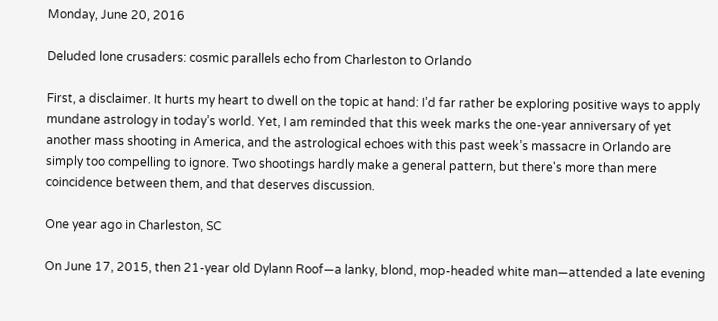Monday, June 20, 2016

Deluded lone crusaders: cosmic parallels echo from Charleston to Orlando

First, a disclaimer. It hurts my heart to dwell on the topic at hand: I’d far rather be exploring positive ways to apply mundane astrology in today’s world. Yet, I am reminded that this week marks the one-year anniversary of yet another mass shooting in America, and the astrological echoes with this past week’s massacre in Orlando are simply too compelling to ignore. Two shootings hardly make a general pattern, but there's more than mere coincidence between them, and that deserves discussion.

One year ago in Charleston, SC

On June 17, 2015, then 21-year old Dylann Roof—a lanky, blond, mop-headed white man—attended a late evening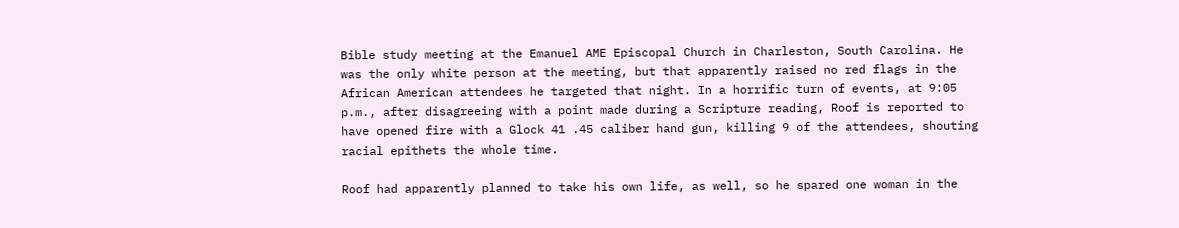Bible study meeting at the Emanuel AME Episcopal Church in Charleston, South Carolina. He was the only white person at the meeting, but that apparently raised no red flags in the African American attendees he targeted that night. In a horrific turn of events, at 9:05 p.m., after disagreeing with a point made during a Scripture reading, Roof is reported to have opened fire with a Glock 41 .45 caliber hand gun, killing 9 of the attendees, shouting racial epithets the whole time.

Roof had apparently planned to take his own life, as well, so he spared one woman in the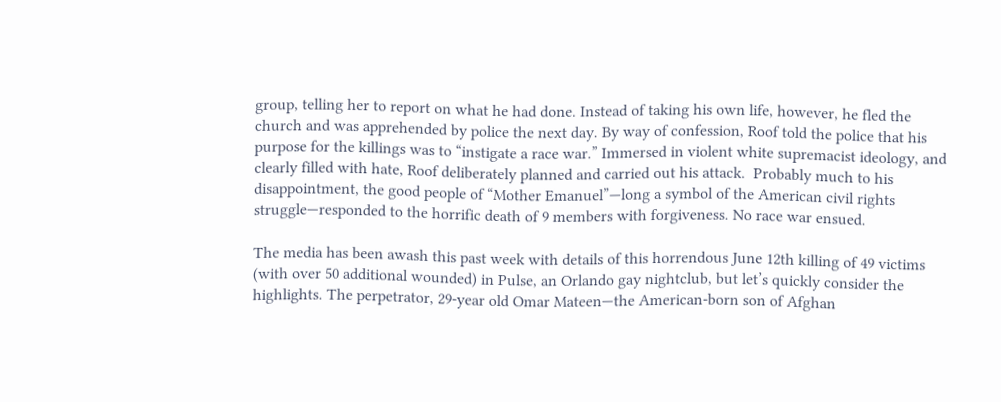group, telling her to report on what he had done. Instead of taking his own life, however, he fled the church and was apprehended by police the next day. By way of confession, Roof told the police that his purpose for the killings was to “instigate a race war.” Immersed in violent white supremacist ideology, and clearly filled with hate, Roof deliberately planned and carried out his attack.  Probably much to his disappointment, the good people of “Mother Emanuel”—long a symbol of the American civil rights struggle—responded to the horrific death of 9 members with forgiveness. No race war ensued.

The media has been awash this past week with details of this horrendous June 12th killing of 49 victims (with over 50 additional wounded) in Pulse, an Orlando gay nightclub, but let’s quickly consider the highlights. The perpetrator, 29-year old Omar Mateen—the American-born son of Afghan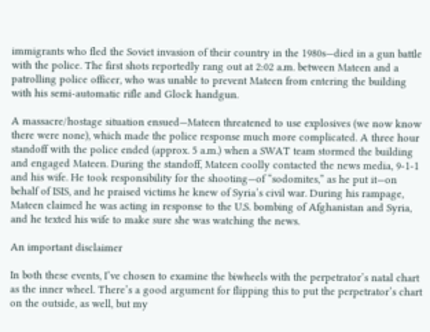immigrants who fled the Soviet invasion of their country in the 1980s—died in a gun battle with the police. The first shots reportedly rang out at 2:02 a.m. between Mateen and a patrolling police officer, who was unable to prevent Mateen from entering the building with his semi-automatic rifle and Glock handgun.

A massacre/hostage situation ensued—Mateen threatened to use explosives (we now know there were none), which made the police response much more complicated. A three hour standoff with the police ended (approx. 5 a.m.) when a SWAT team stormed the building and engaged Mateen. During the standoff, Mateen coolly contacted the news media, 9-1-1 and his wife. He took responsibility for the shooting—of “sodomites,” as he put it—on behalf of ISIS, and he praised victims he knew of Syria’s civil war. During his rampage, Mateen claimed he was acting in response to the U.S. bombing of Afghanistan and Syria, and he texted his wife to make sure she was watching the news.

An important disclaimer

In both these events, I’ve chosen to examine the biwheels with the perpetrator’s natal chart as the inner wheel. There’s a good argument for flipping this to put the perpetrator’s chart on the outside, as well, but my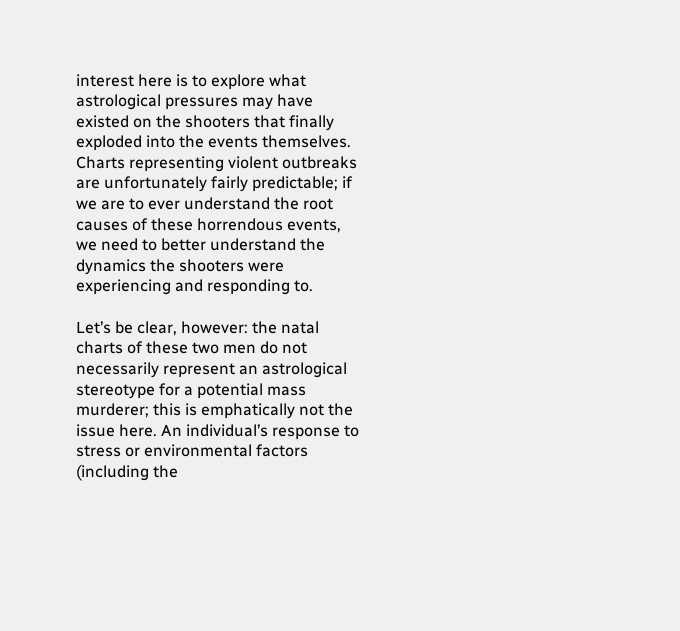interest here is to explore what astrological pressures may have existed on the shooters that finally exploded into the events themselves. Charts representing violent outbreaks are unfortunately fairly predictable; if we are to ever understand the root causes of these horrendous events, we need to better understand the dynamics the shooters were experiencing and responding to.

Let’s be clear, however: the natal charts of these two men do not necessarily represent an astrological stereotype for a potential mass murderer; this is emphatically not the issue here. An individual’s response to stress or environmental factors (including the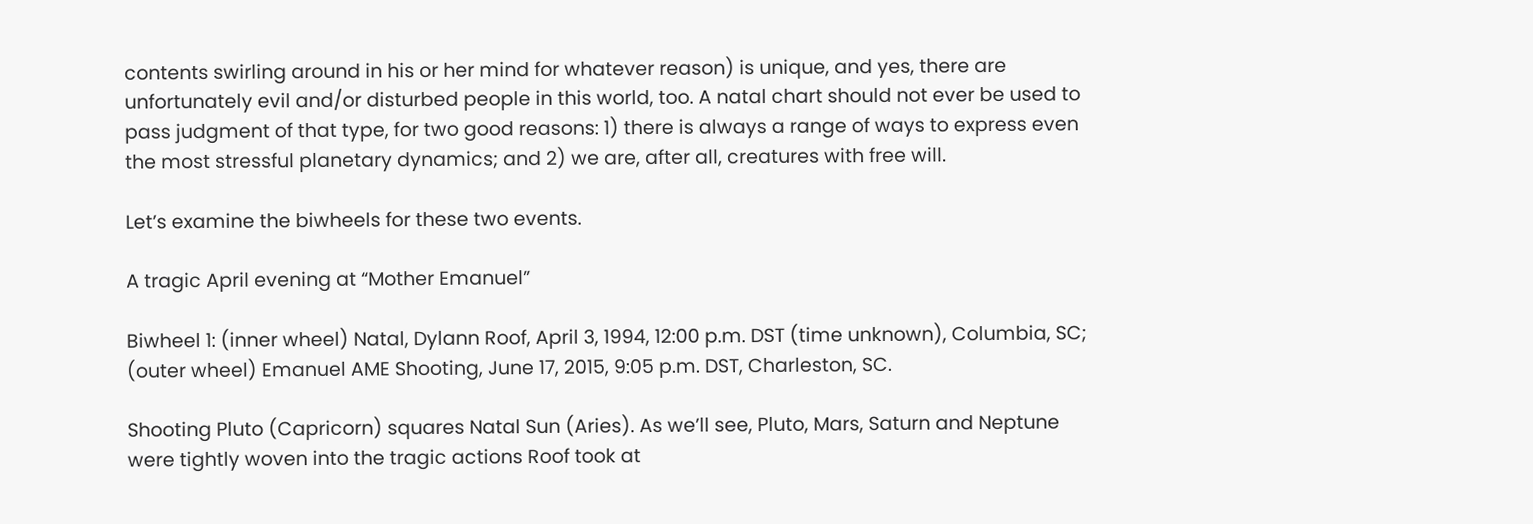contents swirling around in his or her mind for whatever reason) is unique, and yes, there are unfortunately evil and/or disturbed people in this world, too. A natal chart should not ever be used to pass judgment of that type, for two good reasons: 1) there is always a range of ways to express even the most stressful planetary dynamics; and 2) we are, after all, creatures with free will.

Let’s examine the biwheels for these two events.

A tragic April evening at “Mother Emanuel”

Biwheel 1: (inner wheel) Natal, Dylann Roof, April 3, 1994, 12:00 p.m. DST (time unknown), Columbia, SC; (outer wheel) Emanuel AME Shooting, June 17, 2015, 9:05 p.m. DST, Charleston, SC.

Shooting Pluto (Capricorn) squares Natal Sun (Aries). As we’ll see, Pluto, Mars, Saturn and Neptune were tightly woven into the tragic actions Roof took at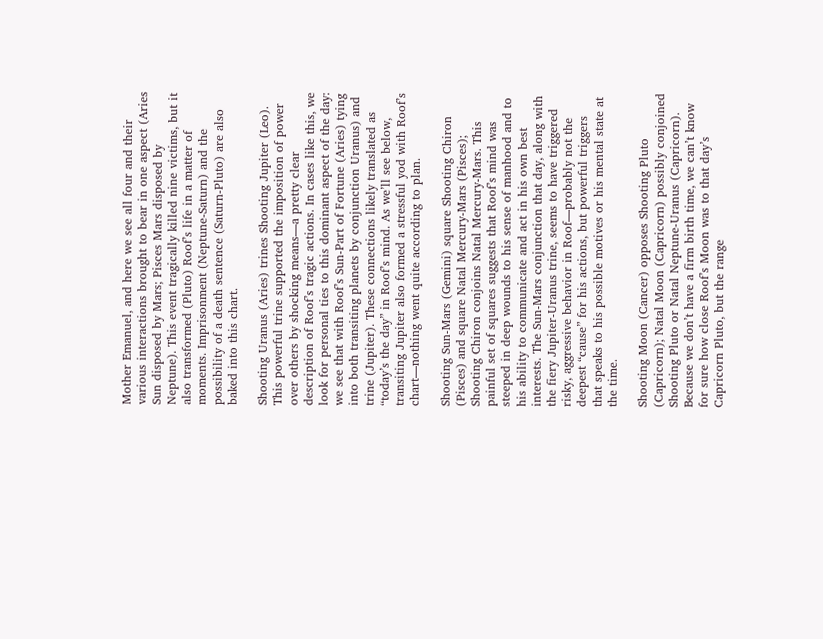Mother Emanuel, and here we see all four and their various interactions brought to bear in one aspect (Aries Sun disposed by Mars; Pisces Mars disposed by Neptune). This event tragically killed nine victims, but it also transformed (Pluto) Roof’s life in a matter of moments. Imprisonment (Neptune-Saturn) and the possibility of a death sentence (Saturn-Pluto) are also baked into this chart.

Shooting Uranus (Aries) trines Shooting Jupiter (Leo). This powerful trine supported the imposition of power over others by shocking means—a pretty clear description of Roof’s tragic actions. In cases like this, we look for personal ties to this dominant aspect of the day: we see that with Roof’s Sun-Part of Fortune (Aries) tying into both transiting planets by conjunction Uranus) and trine (Jupiter). These connections likely translated as “today’s the day” in Roof’s mind. As we’ll see below, transiting Jupiter also formed a stressful yod with Roof’s chart—nothing went quite according to plan.

Shooting Sun-Mars (Gemini) square Shooting Chiron (Pisces) and square Natal Mercury-Mars (Pisces); Shooting Chiron conjoins Natal Mercury-Mars. This painful set of squares suggests that Roof’s mind was steeped in deep wounds to his sense of manhood and to his ability to communicate and act in his own best interests. The Sun-Mars conjunction that day, along with the fiery Jupiter-Uranus trine, seems to have triggered risky, aggressive behavior in Roof—probably not the deepest “cause” for his actions, but powerful triggers that speaks to his possible motives or his mental state at the time.

Shooting Moon (Cancer) opposes Shooting Pluto (Capricorn); Natal Moon (Capricorn) possibly conjoined Shooting Pluto or Natal Neptune-Uranus (Capricorn). Because we don’t have a firm birth time, we can’t know for sure how close Roof’s Moon was to that day’s Capricorn Pluto, but the range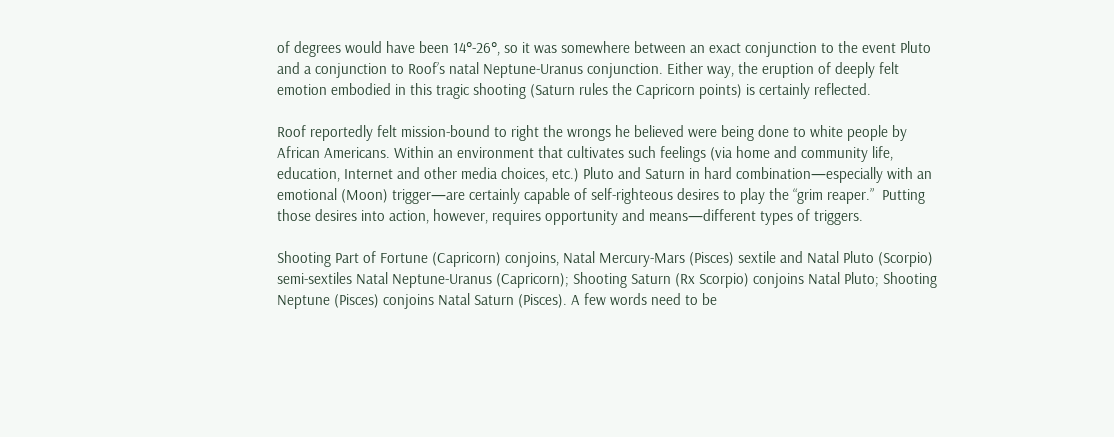of degrees would have been 14°-26°, so it was somewhere between an exact conjunction to the event Pluto and a conjunction to Roof’s natal Neptune-Uranus conjunction. Either way, the eruption of deeply felt emotion embodied in this tragic shooting (Saturn rules the Capricorn points) is certainly reflected.

Roof reportedly felt mission-bound to right the wrongs he believed were being done to white people by African Americans. Within an environment that cultivates such feelings (via home and community life, education, Internet and other media choices, etc.) Pluto and Saturn in hard combination—especially with an emotional (Moon) trigger—are certainly capable of self-righteous desires to play the “grim reaper.”  Putting those desires into action, however, requires opportunity and means—different types of triggers.

Shooting Part of Fortune (Capricorn) conjoins, Natal Mercury-Mars (Pisces) sextile and Natal Pluto (Scorpio) semi-sextiles Natal Neptune-Uranus (Capricorn); Shooting Saturn (Rx Scorpio) conjoins Natal Pluto; Shooting Neptune (Pisces) conjoins Natal Saturn (Pisces). A few words need to be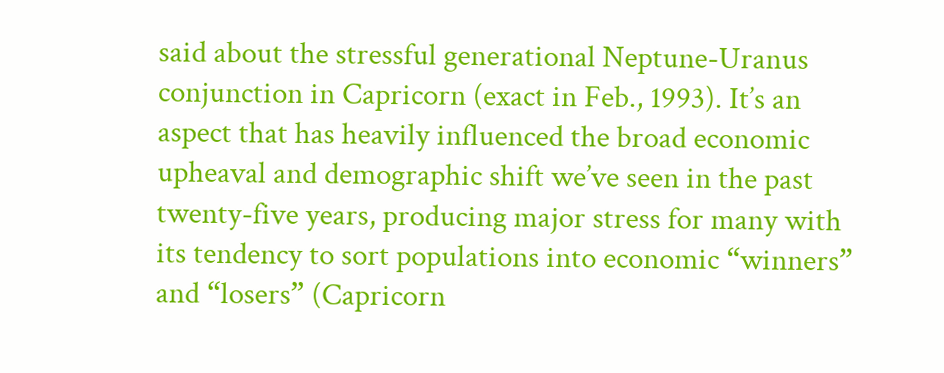said about the stressful generational Neptune-Uranus conjunction in Capricorn (exact in Feb., 1993). It’s an aspect that has heavily influenced the broad economic upheaval and demographic shift we’ve seen in the past twenty-five years, producing major stress for many with its tendency to sort populations into economic “winners” and “losers” (Capricorn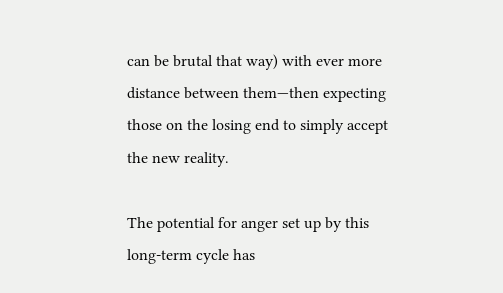can be brutal that way) with ever more distance between them—then expecting those on the losing end to simply accept the new reality.

The potential for anger set up by this long-term cycle has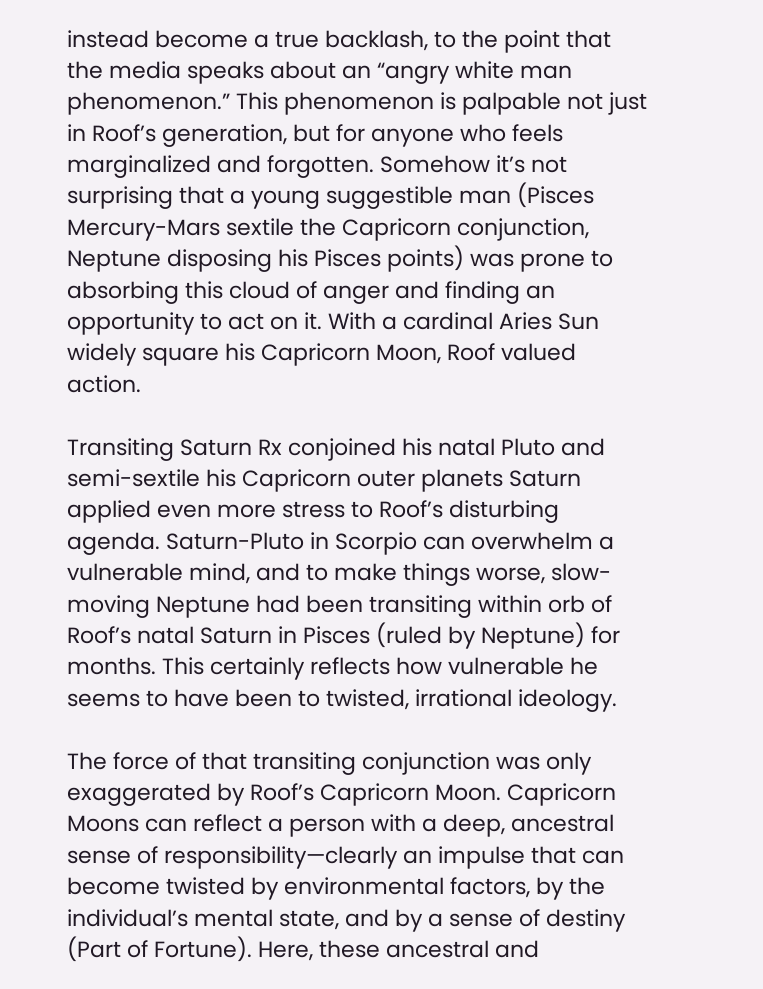instead become a true backlash, to the point that the media speaks about an “angry white man phenomenon.” This phenomenon is palpable not just in Roof’s generation, but for anyone who feels marginalized and forgotten. Somehow it’s not surprising that a young suggestible man (Pisces Mercury-Mars sextile the Capricorn conjunction, Neptune disposing his Pisces points) was prone to absorbing this cloud of anger and finding an opportunity to act on it. With a cardinal Aries Sun widely square his Capricorn Moon, Roof valued action.

Transiting Saturn Rx conjoined his natal Pluto and semi-sextile his Capricorn outer planets Saturn applied even more stress to Roof’s disturbing agenda. Saturn-Pluto in Scorpio can overwhelm a vulnerable mind, and to make things worse, slow-moving Neptune had been transiting within orb of Roof’s natal Saturn in Pisces (ruled by Neptune) for months. This certainly reflects how vulnerable he seems to have been to twisted, irrational ideology.

The force of that transiting conjunction was only exaggerated by Roof’s Capricorn Moon. Capricorn Moons can reflect a person with a deep, ancestral sense of responsibility—clearly an impulse that can become twisted by environmental factors, by the individual’s mental state, and by a sense of destiny (Part of Fortune). Here, these ancestral and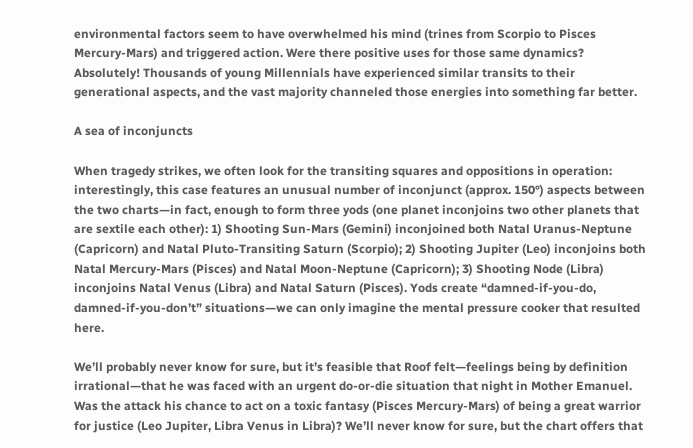environmental factors seem to have overwhelmed his mind (trines from Scorpio to Pisces Mercury-Mars) and triggered action. Were there positive uses for those same dynamics? Absolutely! Thousands of young Millennials have experienced similar transits to their generational aspects, and the vast majority channeled those energies into something far better.

A sea of inconjuncts

When tragedy strikes, we often look for the transiting squares and oppositions in operation: interestingly, this case features an unusual number of inconjunct (approx. 150°) aspects between the two charts—in fact, enough to form three yods (one planet inconjoins two other planets that are sextile each other): 1) Shooting Sun-Mars (Gemini) inconjoined both Natal Uranus-Neptune (Capricorn) and Natal Pluto-Transiting Saturn (Scorpio); 2) Shooting Jupiter (Leo) inconjoins both Natal Mercury-Mars (Pisces) and Natal Moon-Neptune (Capricorn); 3) Shooting Node (Libra) inconjoins Natal Venus (Libra) and Natal Saturn (Pisces). Yods create “damned-if-you-do, damned-if-you-don’t” situations—we can only imagine the mental pressure cooker that resulted here.

We’ll probably never know for sure, but it’s feasible that Roof felt—feelings being by definition irrational—that he was faced with an urgent do-or-die situation that night in Mother Emanuel. Was the attack his chance to act on a toxic fantasy (Pisces Mercury-Mars) of being a great warrior for justice (Leo Jupiter, Libra Venus in Libra)? We’ll never know for sure, but the chart offers that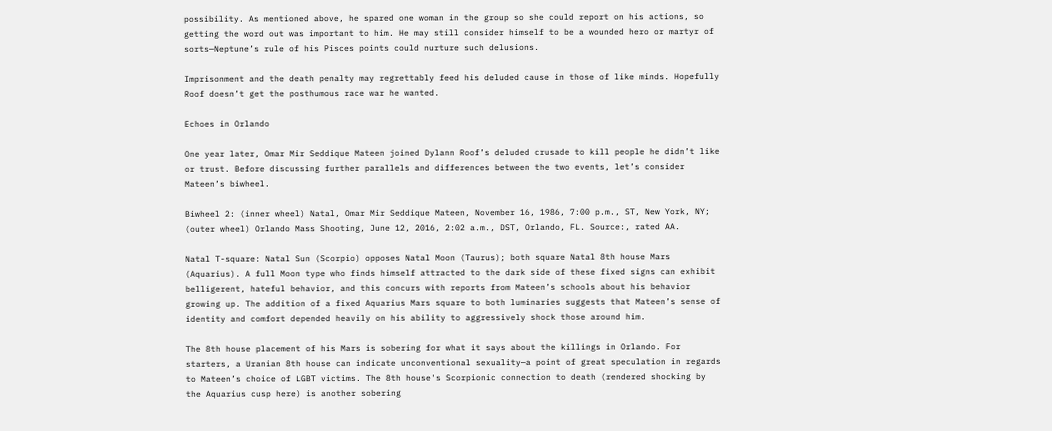possibility. As mentioned above, he spared one woman in the group so she could report on his actions, so getting the word out was important to him. He may still consider himself to be a wounded hero or martyr of sorts—Neptune’s rule of his Pisces points could nurture such delusions.

Imprisonment and the death penalty may regrettably feed his deluded cause in those of like minds. Hopefully Roof doesn’t get the posthumous race war he wanted.

Echoes in Orlando

One year later, Omar Mir Seddique Mateen joined Dylann Roof’s deluded crusade to kill people he didn’t like or trust. Before discussing further parallels and differences between the two events, let’s consider Mateen’s biwheel.

Biwheel 2: (inner wheel) Natal, Omar Mir Seddique Mateen, November 16, 1986, 7:00 p.m., ST, New York, NY; (outer wheel) Orlando Mass Shooting, June 12, 2016, 2:02 a.m., DST, Orlando, FL. Source:, rated AA.

Natal T-square: Natal Sun (Scorpio) opposes Natal Moon (Taurus); both square Natal 8th house Mars (Aquarius). A full Moon type who finds himself attracted to the dark side of these fixed signs can exhibit belligerent, hateful behavior, and this concurs with reports from Mateen’s schools about his behavior growing up. The addition of a fixed Aquarius Mars square to both luminaries suggests that Mateen’s sense of identity and comfort depended heavily on his ability to aggressively shock those around him.

The 8th house placement of his Mars is sobering for what it says about the killings in Orlando. For starters, a Uranian 8th house can indicate unconventional sexuality—a point of great speculation in regards to Mateen’s choice of LGBT victims. The 8th house's Scorpionic connection to death (rendered shocking by the Aquarius cusp here) is another sobering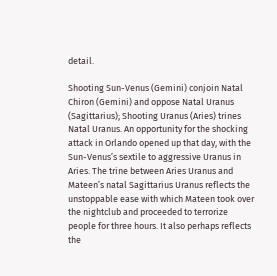detail.

Shooting Sun-Venus (Gemini) conjoin Natal Chiron (Gemini) and oppose Natal Uranus (Sagittarius); Shooting Uranus (Aries) trines Natal Uranus. An opportunity for the shocking attack in Orlando opened up that day, with the Sun-Venus’s sextile to aggressive Uranus in Aries. The trine between Aries Uranus and Mateen’s natal Sagittarius Uranus reflects the unstoppable ease with which Mateen took over the nightclub and proceeded to terrorize people for three hours. It also perhaps reflects the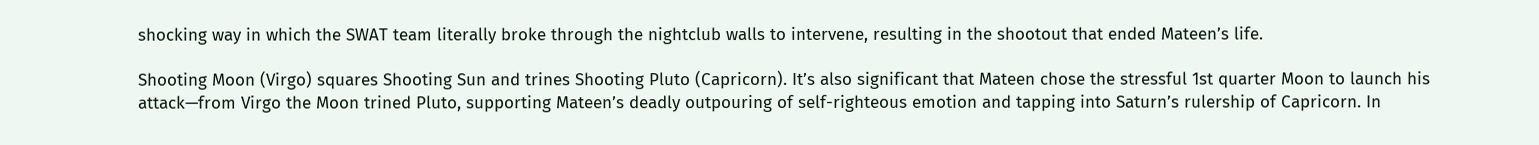shocking way in which the SWAT team literally broke through the nightclub walls to intervene, resulting in the shootout that ended Mateen’s life.

Shooting Moon (Virgo) squares Shooting Sun and trines Shooting Pluto (Capricorn). It’s also significant that Mateen chose the stressful 1st quarter Moon to launch his attack—from Virgo the Moon trined Pluto, supporting Mateen’s deadly outpouring of self-righteous emotion and tapping into Saturn’s rulership of Capricorn. In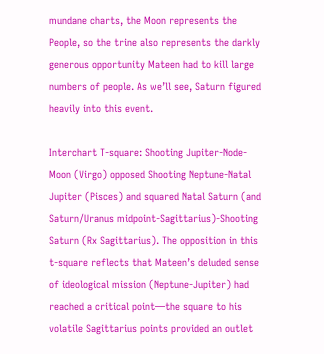mundane charts, the Moon represents the People, so the trine also represents the darkly generous opportunity Mateen had to kill large numbers of people. As we’ll see, Saturn figured heavily into this event.

Interchart T-square: Shooting Jupiter-Node-Moon (Virgo) opposed Shooting Neptune-Natal Jupiter (Pisces) and squared Natal Saturn (and Saturn/Uranus midpoint-Sagittarius)-Shooting Saturn (Rx Sagittarius). The opposition in this t-square reflects that Mateen’s deluded sense of ideological mission (Neptune-Jupiter) had reached a critical point—the square to his volatile Sagittarius points provided an outlet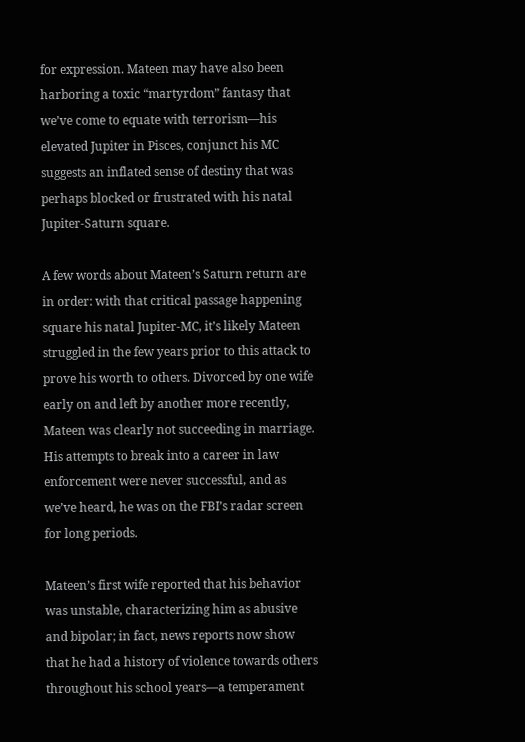for expression. Mateen may have also been harboring a toxic “martyrdom” fantasy that we’ve come to equate with terrorism—his elevated Jupiter in Pisces, conjunct his MC suggests an inflated sense of destiny that was perhaps blocked or frustrated with his natal Jupiter-Saturn square.

A few words about Mateen’s Saturn return are in order: with that critical passage happening square his natal Jupiter-MC, it’s likely Mateen struggled in the few years prior to this attack to prove his worth to others. Divorced by one wife early on and left by another more recently, Mateen was clearly not succeeding in marriage. His attempts to break into a career in law enforcement were never successful, and as we’ve heard, he was on the FBI’s radar screen for long periods.

Mateen’s first wife reported that his behavior was unstable, characterizing him as abusive and bipolar; in fact, news reports now show that he had a history of violence towards others throughout his school years—a temperament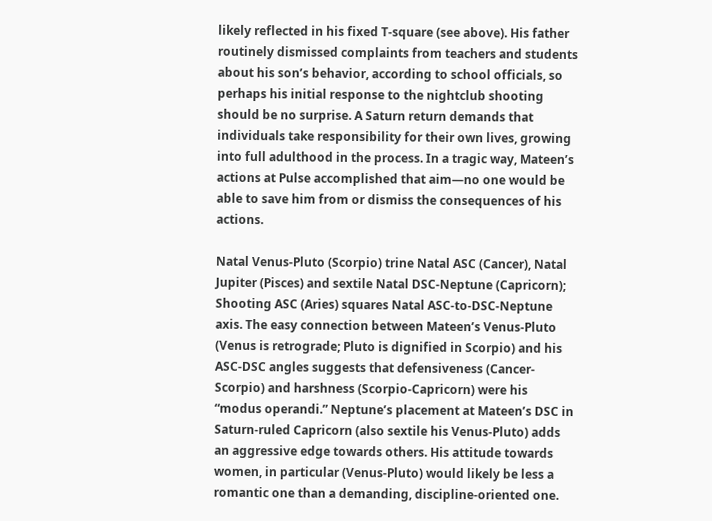likely reflected in his fixed T-square (see above). His father routinely dismissed complaints from teachers and students about his son’s behavior, according to school officials, so perhaps his initial response to the nightclub shooting should be no surprise. A Saturn return demands that individuals take responsibility for their own lives, growing into full adulthood in the process. In a tragic way, Mateen’s actions at Pulse accomplished that aim—no one would be able to save him from or dismiss the consequences of his actions.

Natal Venus-Pluto (Scorpio) trine Natal ASC (Cancer), Natal Jupiter (Pisces) and sextile Natal DSC-Neptune (Capricorn); Shooting ASC (Aries) squares Natal ASC-to-DSC-Neptune axis. The easy connection between Mateen’s Venus-Pluto (Venus is retrograde; Pluto is dignified in Scorpio) and his ASC-DSC angles suggests that defensiveness (Cancer-Scorpio) and harshness (Scorpio-Capricorn) were his “modus operandi.” Neptune’s placement at Mateen’s DSC in Saturn-ruled Capricorn (also sextile his Venus-Pluto) adds an aggressive edge towards others. His attitude towards women, in particular (Venus-Pluto) would likely be less a romantic one than a demanding, discipline-oriented one.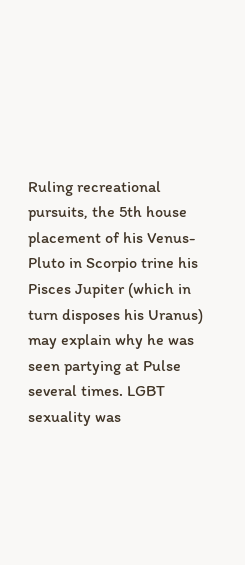Ruling recreational pursuits, the 5th house placement of his Venus-Pluto in Scorpio trine his Pisces Jupiter (which in turn disposes his Uranus) may explain why he was seen partying at Pulse several times. LGBT sexuality was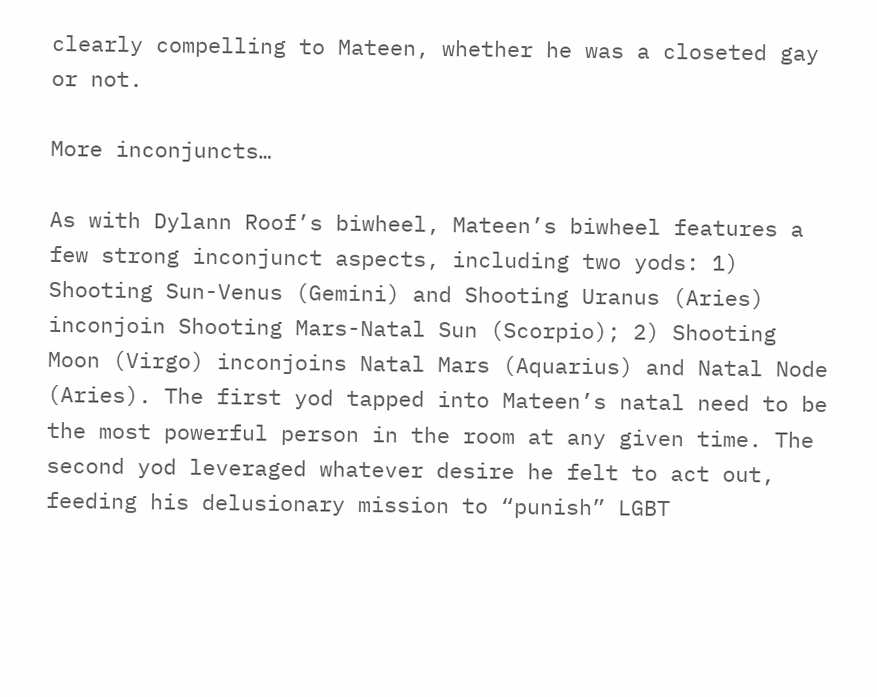clearly compelling to Mateen, whether he was a closeted gay or not.

More inconjuncts…

As with Dylann Roof’s biwheel, Mateen’s biwheel features a few strong inconjunct aspects, including two yods: 1) Shooting Sun-Venus (Gemini) and Shooting Uranus (Aries) inconjoin Shooting Mars-Natal Sun (Scorpio); 2) Shooting Moon (Virgo) inconjoins Natal Mars (Aquarius) and Natal Node (Aries). The first yod tapped into Mateen’s natal need to be the most powerful person in the room at any given time. The second yod leveraged whatever desire he felt to act out, feeding his delusionary mission to “punish” LGBT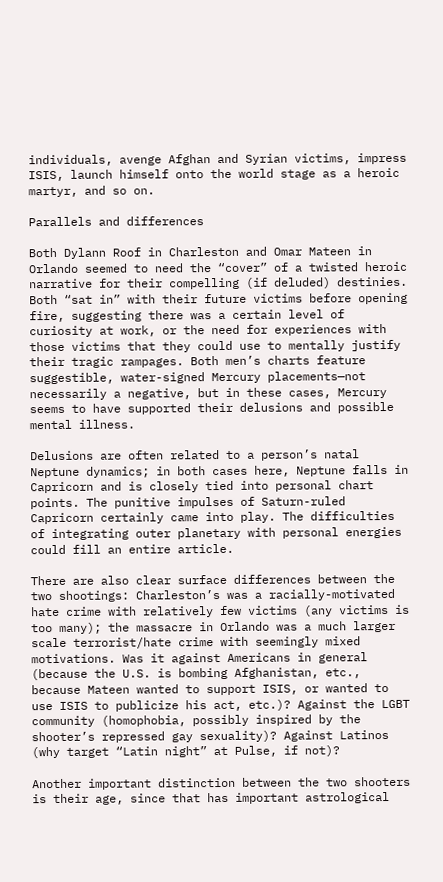individuals, avenge Afghan and Syrian victims, impress ISIS, launch himself onto the world stage as a heroic martyr, and so on.

Parallels and differences

Both Dylann Roof in Charleston and Omar Mateen in Orlando seemed to need the “cover” of a twisted heroic narrative for their compelling (if deluded) destinies. Both “sat in” with their future victims before opening fire, suggesting there was a certain level of curiosity at work, or the need for experiences with those victims that they could use to mentally justify their tragic rampages. Both men’s charts feature suggestible, water-signed Mercury placements—not necessarily a negative, but in these cases, Mercury seems to have supported their delusions and possible mental illness.

Delusions are often related to a person’s natal Neptune dynamics; in both cases here, Neptune falls in Capricorn and is closely tied into personal chart points. The punitive impulses of Saturn-ruled Capricorn certainly came into play. The difficulties of integrating outer planetary with personal energies could fill an entire article.

There are also clear surface differences between the two shootings: Charleston’s was a racially-motivated hate crime with relatively few victims (any victims is too many); the massacre in Orlando was a much larger scale terrorist/hate crime with seemingly mixed motivations. Was it against Americans in general (because the U.S. is bombing Afghanistan, etc., because Mateen wanted to support ISIS, or wanted to use ISIS to publicize his act, etc.)? Against the LGBT community (homophobia, possibly inspired by the shooter’s repressed gay sexuality)? Against Latinos (why target “Latin night” at Pulse, if not)?

Another important distinction between the two shooters is their age, since that has important astrological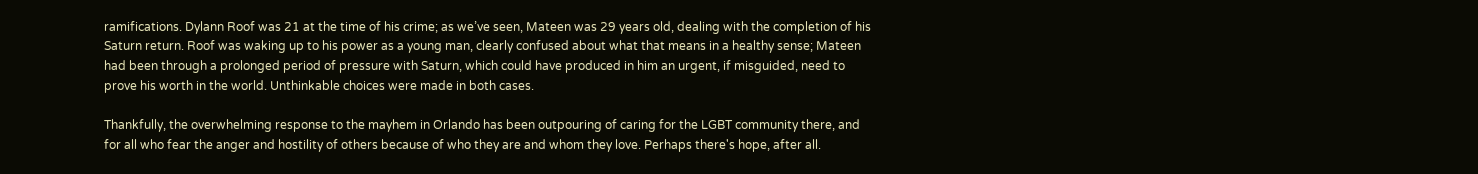ramifications. Dylann Roof was 21 at the time of his crime; as we’ve seen, Mateen was 29 years old, dealing with the completion of his Saturn return. Roof was waking up to his power as a young man, clearly confused about what that means in a healthy sense; Mateen had been through a prolonged period of pressure with Saturn, which could have produced in him an urgent, if misguided, need to prove his worth in the world. Unthinkable choices were made in both cases.

Thankfully, the overwhelming response to the mayhem in Orlando has been outpouring of caring for the LGBT community there, and for all who fear the anger and hostility of others because of who they are and whom they love. Perhaps there's hope, after all.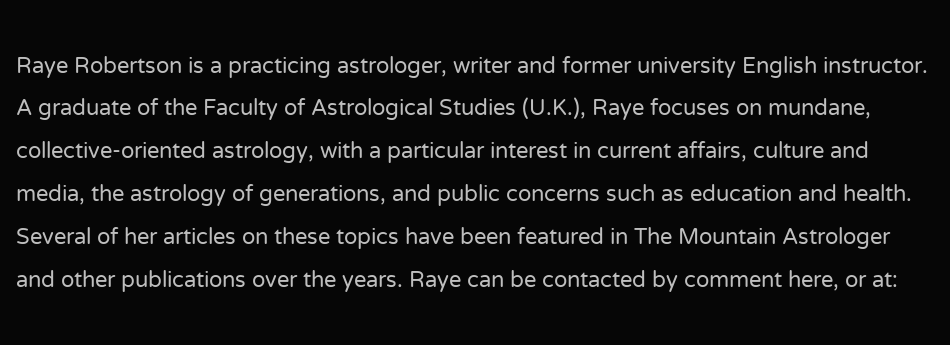Raye Robertson is a practicing astrologer, writer and former university English instructor. A graduate of the Faculty of Astrological Studies (U.K.), Raye focuses on mundane, collective-oriented astrology, with a particular interest in current affairs, culture and media, the astrology of generations, and public concerns such as education and health. Several of her articles on these topics have been featured in The Mountain Astrologer and other publications over the years. Raye can be contacted by comment here, or at: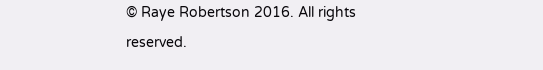© Raye Robertson 2016. All rights reserved.